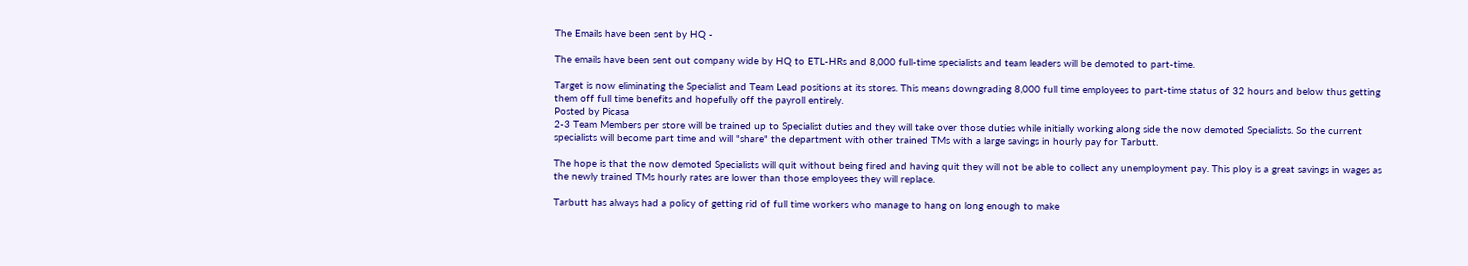The Emails have been sent by HQ -

The emails have been sent out company wide by HQ to ETL-HRs and 8,000 full-time specialists and team leaders will be demoted to part-time.

Target is now eliminating the Specialist and Team Lead positions at its stores. This means downgrading 8,000 full time employees to part-time status of 32 hours and below thus getting them off full time benefits and hopefully off the payroll entirely.
Posted by Picasa
2-3 Team Members per store will be trained up to Specialist duties and they will take over those duties while initially working along side the now demoted Specialists. So the current specialists will become part time and will "share" the department with other trained TMs with a large savings in hourly pay for Tarbutt.

The hope is that the now demoted Specialists will quit without being fired and having quit they will not be able to collect any unemployment pay. This ploy is a great savings in wages as the newly trained TMs hourly rates are lower than those employees they will replace.

Tarbutt has always had a policy of getting rid of full time workers who manage to hang on long enough to make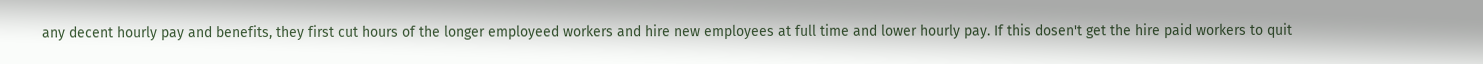any decent hourly pay and benefits, they first cut hours of the longer employeed workers and hire new employees at full time and lower hourly pay. If this dosen't get the hire paid workers to quit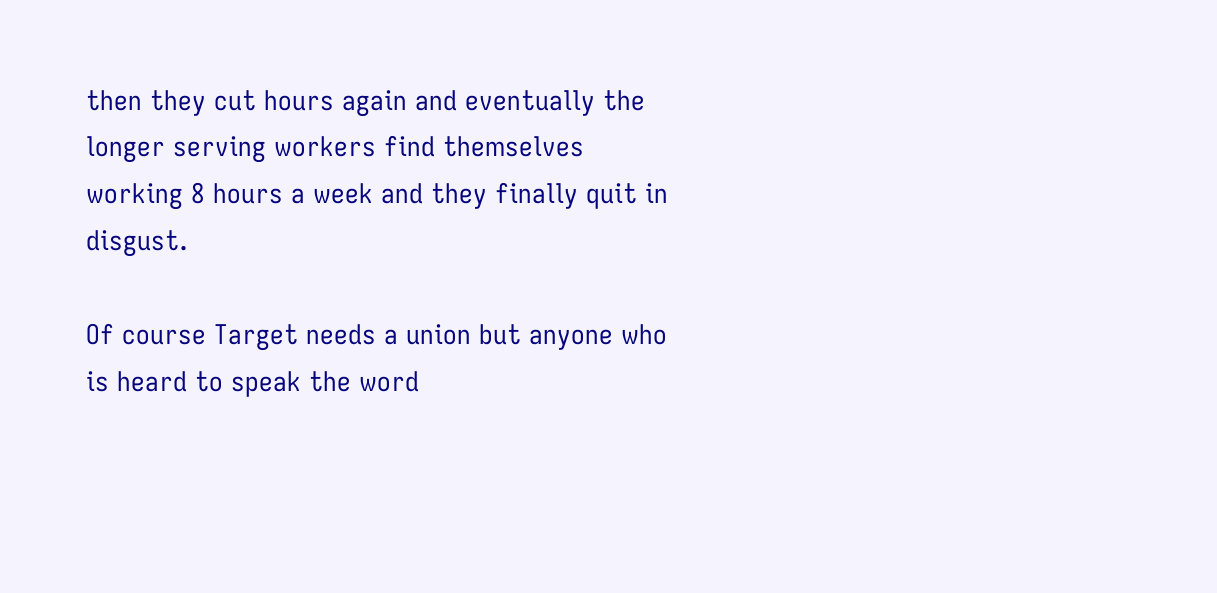then they cut hours again and eventually the longer serving workers find themselves working 8 hours a week and they finally quit in disgust.

Of course Target needs a union but anyone who is heard to speak the word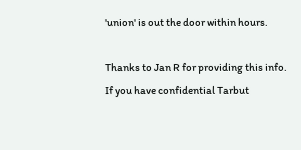'union' is out the door within hours.

Thanks to Jan R for providing this info. If you have confidential Tarbut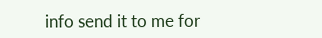info send it to me for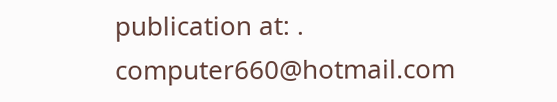publication at: . computer660@hotmail.com